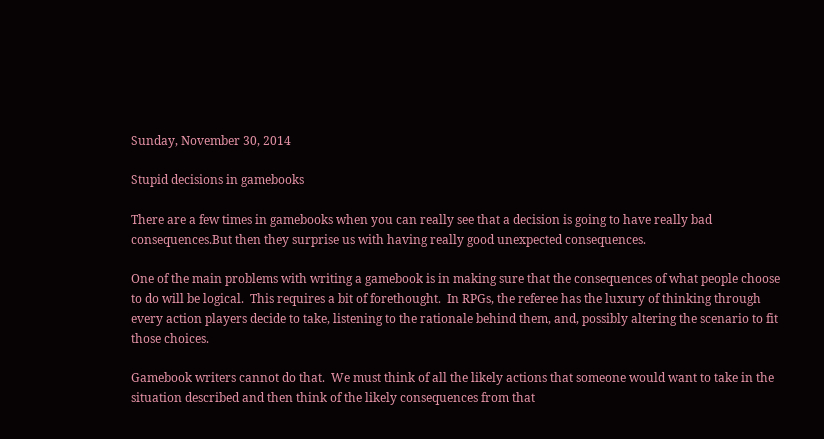Sunday, November 30, 2014

Stupid decisions in gamebooks

There are a few times in gamebooks when you can really see that a decision is going to have really bad
consequences.But then they surprise us with having really good unexpected consequences.

One of the main problems with writing a gamebook is in making sure that the consequences of what people choose to do will be logical.  This requires a bit of forethought.  In RPGs, the referee has the luxury of thinking through every action players decide to take, listening to the rationale behind them, and, possibly altering the scenario to fit those choices.

Gamebook writers cannot do that.  We must think of all the likely actions that someone would want to take in the situation described and then think of the likely consequences from that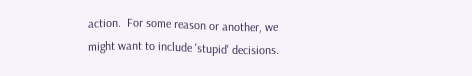action.  For some reason or another, we might want to include 'stupid' decisions.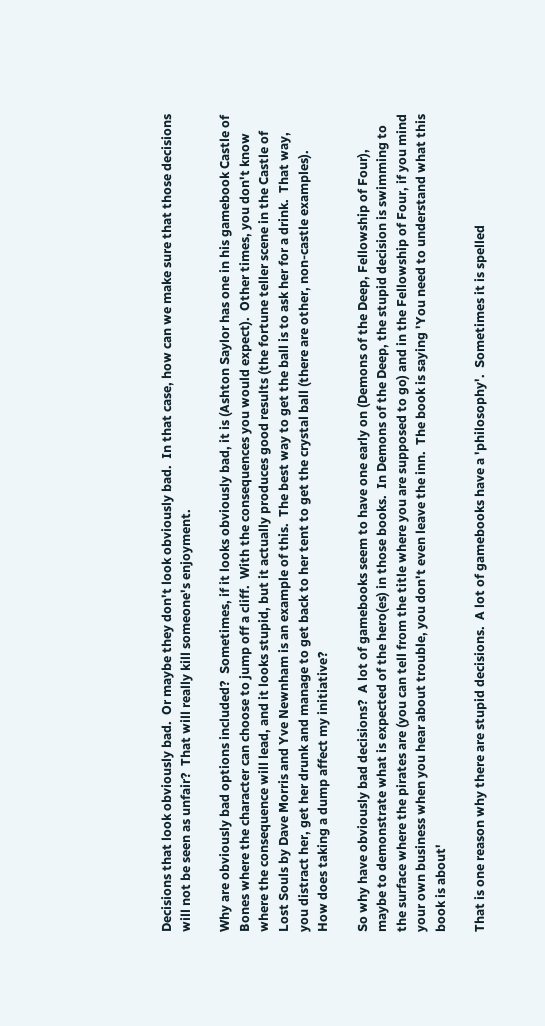Decisions that look obviously bad.  Or maybe they don't look obviously bad.  In that case, how can we make sure that those decisions will not be seen as unfair?  That will really kill someone's enjoyment.

Why are obviously bad options included?  Sometimes, if it looks obviously bad, it is (Ashton Saylor has one in his gamebook Castle of Bones where the character can choose to jump off a cliff.  With the consequences you would expect).  Other times, you don't know where the consequence will lead, and it looks stupid, but it actually produces good results (the fortune teller scene in the Castle of Lost Souls by Dave Morris and Yve Newnham is an example of this.  The best way to get the ball is to ask her for a drink.  That way, you distract her, get her drunk and manage to get back to her tent to get the crystal ball (there are other, non-castle examples).
How does taking a dump affect my initiative?

So why have obviously bad decisions?  A lot of gamebooks seem to have one early on (Demons of the Deep, Fellowship of Four), maybe to demonstrate what is expected of the hero(es) in those books.  In Demons of the Deep, the stupid decision is swimming to the surface where the pirates are (you can tell from the title where you are supposed to go) and in the Fellowship of Four, if you mind your own business when you hear about trouble, you don't even leave the inn.  The book is saying 'You need to understand what this book is about'

That is one reason why there are stupid decisions.  A lot of gamebooks have a 'philosophy'.  Sometimes it is spelled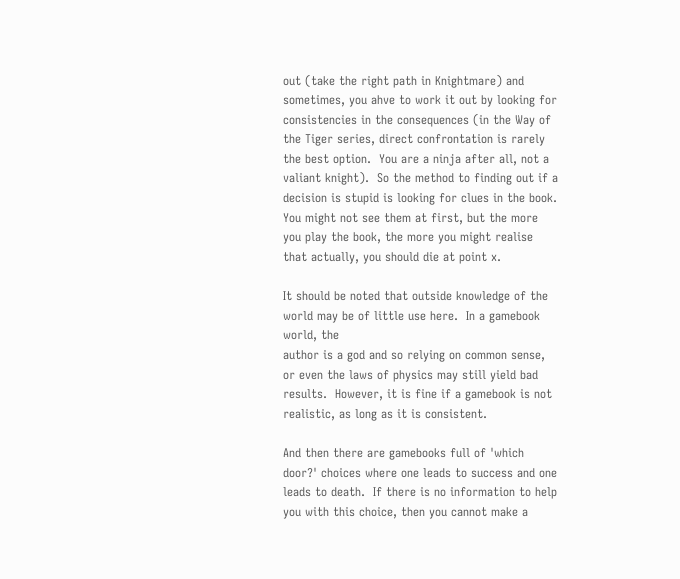out (take the right path in Knightmare) and sometimes, you ahve to work it out by looking for consistencies in the consequences (in the Way of the Tiger series, direct confrontation is rarely the best option.  You are a ninja after all, not a valiant knight).  So the method to finding out if a decision is stupid is looking for clues in the book.  You might not see them at first, but the more you play the book, the more you might realise that actually, you should die at point x.

It should be noted that outside knowledge of the world may be of little use here.  In a gamebook world, the
author is a god and so relying on common sense, or even the laws of physics may still yield bad results.  However, it is fine if a gamebook is not realistic, as long as it is consistent.

And then there are gamebooks full of 'which door?' choices where one leads to success and one leads to death.  If there is no information to help you with this choice, then you cannot make a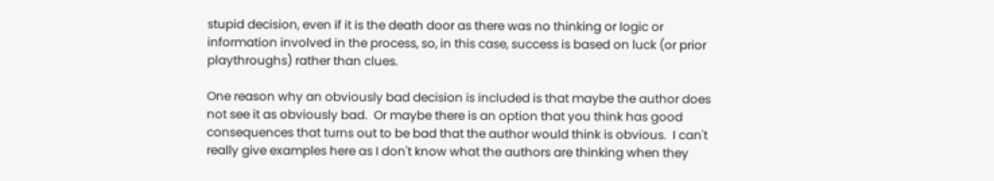stupid decision, even if it is the death door as there was no thinking or logic or information involved in the process, so, in this case, success is based on luck (or prior playthroughs) rather than clues.

One reason why an obviously bad decision is included is that maybe the author does not see it as obviously bad.  Or maybe there is an option that you think has good consequences that turns out to be bad that the author would think is obvious.  I can't really give examples here as I don't know what the authors are thinking when they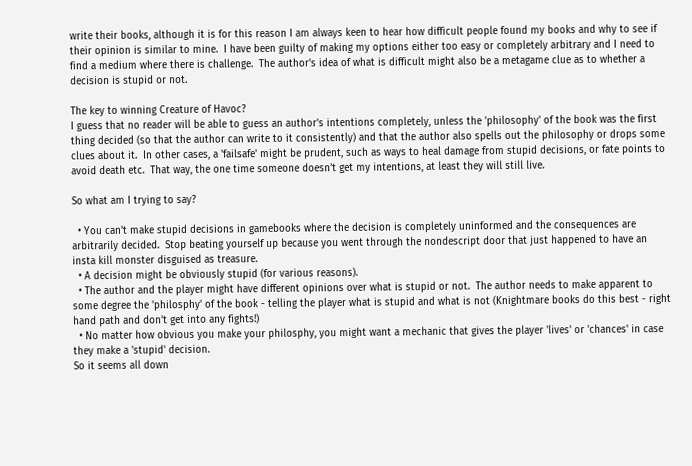write their books, although it is for this reason I am always keen to hear how difficult people found my books and why to see if their opinion is similar to mine.  I have been guilty of making my options either too easy or completely arbitrary and I need to find a medium where there is challenge.  The author's idea of what is difficult might also be a metagame clue as to whether a decision is stupid or not.

The key to winning Creature of Havoc?
I guess that no reader will be able to guess an author's intentions completely, unless the 'philosophy' of the book was the first thing decided (so that the author can write to it consistently) and that the author also spells out the philosophy or drops some clues about it.  In other cases, a 'failsafe' might be prudent, such as ways to heal damage from stupid decisions, or fate points to avoid death etc.  That way, the one time someone doesn't get my intentions, at least they will still live.

So what am I trying to say?

  • You can't make stupid decisions in gamebooks where the decision is completely uninformed and the consequences are arbitrarily decided.  Stop beating yourself up because you went through the nondescript door that just happened to have an insta kill monster disguised as treasure.
  • A decision might be obviously stupid (for various reasons).
  • The author and the player might have different opinions over what is stupid or not.  The author needs to make apparent to some degree the 'philosphy' of the book - telling the player what is stupid and what is not (Knightmare books do this best - right hand path and don't get into any fights!)
  • No matter how obvious you make your philosphy, you might want a mechanic that gives the player 'lives' or 'chances' in case they make a 'stupid' decision.
So it seems all down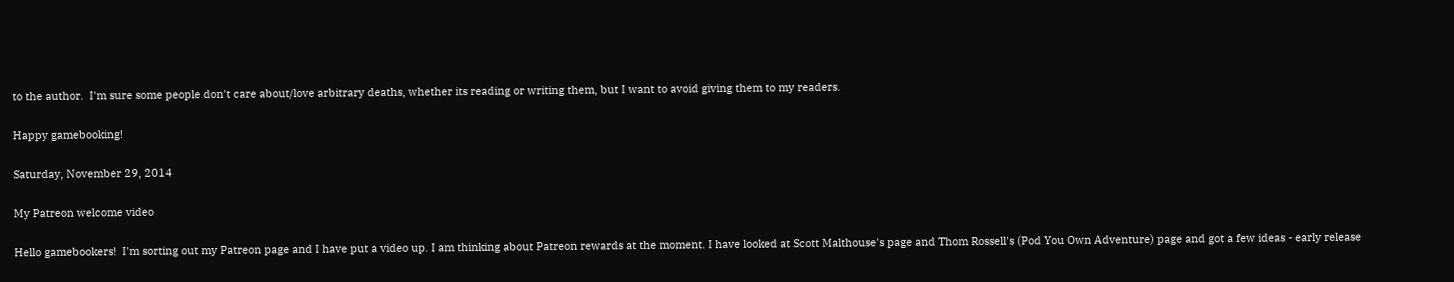to the author.  I'm sure some people don't care about/love arbitrary deaths, whether its reading or writing them, but I want to avoid giving them to my readers.

Happy gamebooking!

Saturday, November 29, 2014

My Patreon welcome video

Hello gamebookers!  I'm sorting out my Patreon page and I have put a video up. I am thinking about Patreon rewards at the moment. I have looked at Scott Malthouse's page and Thom Rossell's (Pod You Own Adventure) page and got a few ideas - early release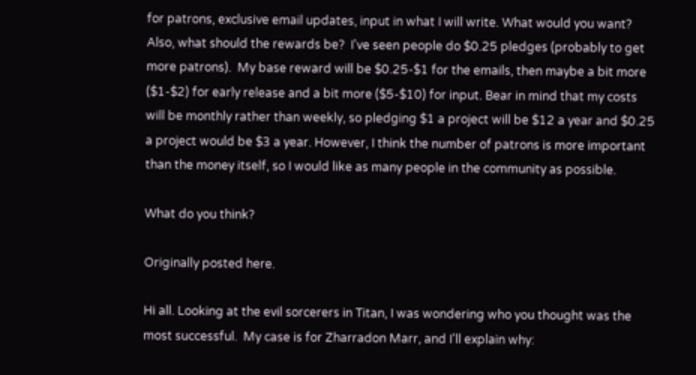for patrons, exclusive email updates, input in what I will write. What would you want?  Also, what should the rewards be?  I've seen people do $0.25 pledges (probably to get more patrons).  My base reward will be $0.25-$1 for the emails, then maybe a bit more ($1-$2) for early release and a bit more ($5-$10) for input. Bear in mind that my costs will be monthly rather than weekly, so pledging $1 a project will be $12 a year and $0.25 a project would be $3 a year. However, I think the number of patrons is more important than the money itself, so I would like as many people in the community as possible.

What do you think?

Originally posted here.

Hi all. Looking at the evil sorcerers in Titan, I was wondering who you thought was the most successful.  My case is for Zharradon Marr, and I'll explain why: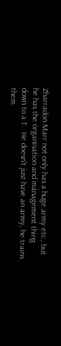Zharradon Marr not only has a huge army etc., but he has the organisation and management thing down to a T.  He doesn't just have an army, he trains them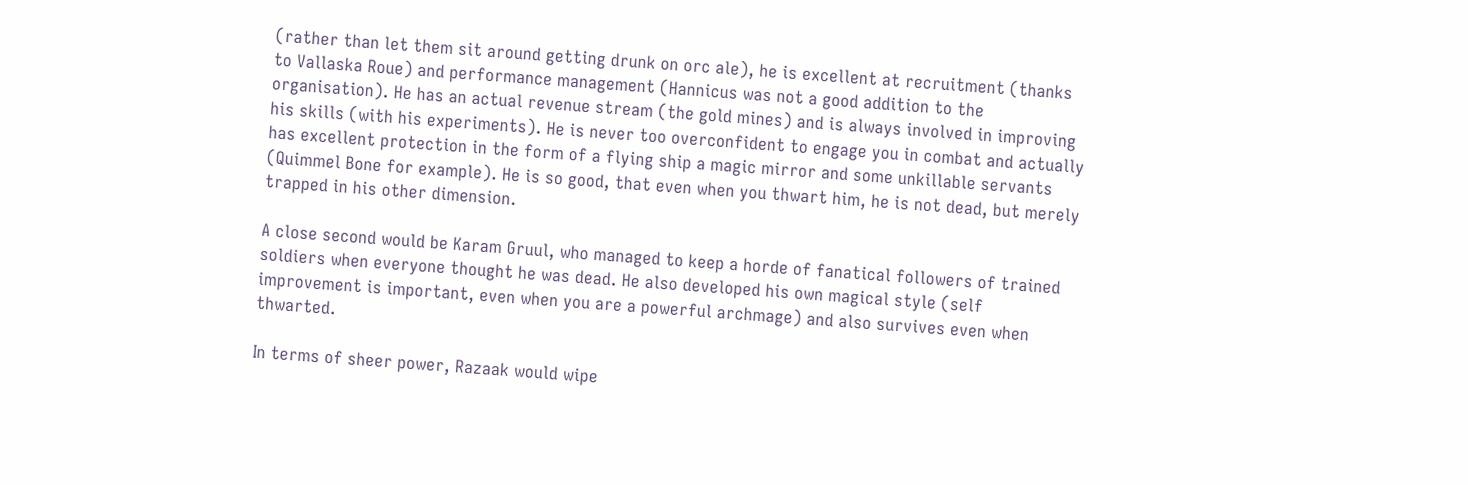(rather than let them sit around getting drunk on orc ale), he is excellent at recruitment (thanks to Vallaska Roue) and performance management (Hannicus was not a good addition to the organisation). He has an actual revenue stream (the gold mines) and is always involved in improving his skills (with his experiments). He is never too overconfident to engage you in combat and actually has excellent protection in the form of a flying ship a magic mirror and some unkillable servants (Quimmel Bone for example). He is so good, that even when you thwart him, he is not dead, but merely trapped in his other dimension.

A close second would be Karam Gruul, who managed to keep a horde of fanatical followers of trained soldiers when everyone thought he was dead. He also developed his own magical style (self improvement is important, even when you are a powerful archmage) and also survives even when thwarted.

In terms of sheer power, Razaak would wipe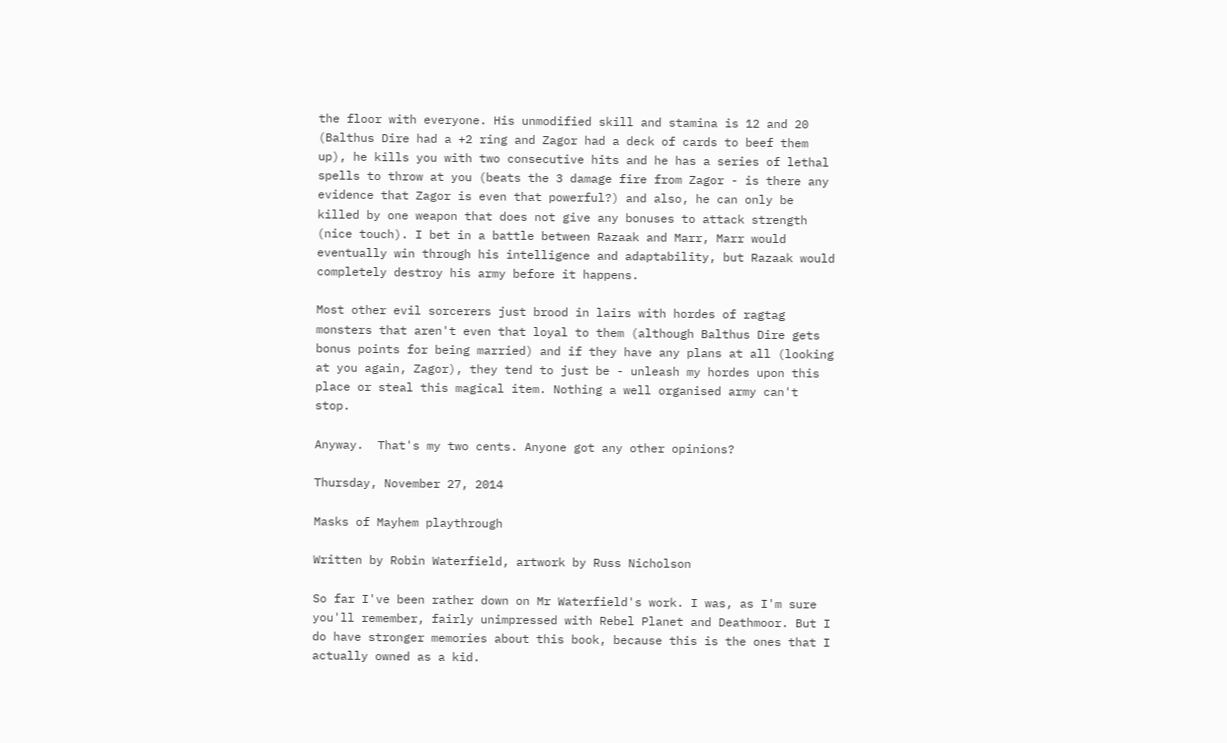the floor with everyone. His unmodified skill and stamina is 12 and 20 (Balthus Dire had a +2 ring and Zagor had a deck of cards to beef them up), he kills you with two consecutive hits and he has a series of lethal spells to throw at you (beats the 3 damage fire from Zagor - is there any evidence that Zagor is even that powerful?) and also, he can only be killed by one weapon that does not give any bonuses to attack strength (nice touch). I bet in a battle between Razaak and Marr, Marr would eventually win through his intelligence and adaptability, but Razaak would completely destroy his army before it happens.

Most other evil sorcerers just brood in lairs with hordes of ragtag monsters that aren't even that loyal to them (although Balthus Dire gets bonus points for being married) and if they have any plans at all (looking at you again, Zagor), they tend to just be - unleash my hordes upon this place or steal this magical item. Nothing a well organised army can't stop.

Anyway.  That's my two cents. Anyone got any other opinions?

Thursday, November 27, 2014

Masks of Mayhem playthrough

Written by Robin Waterfield, artwork by Russ Nicholson

So far I've been rather down on Mr Waterfield's work. I was, as I'm sure you'll remember, fairly unimpressed with Rebel Planet and Deathmoor. But I do have stronger memories about this book, because this is the ones that I actually owned as a kid.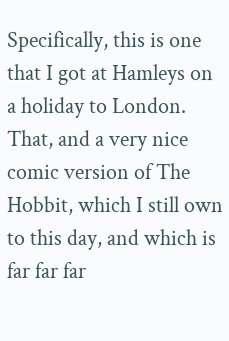Specifically, this is one that I got at Hamleys on a holiday to London. That, and a very nice comic version of The Hobbit, which I still own to this day, and which is far far far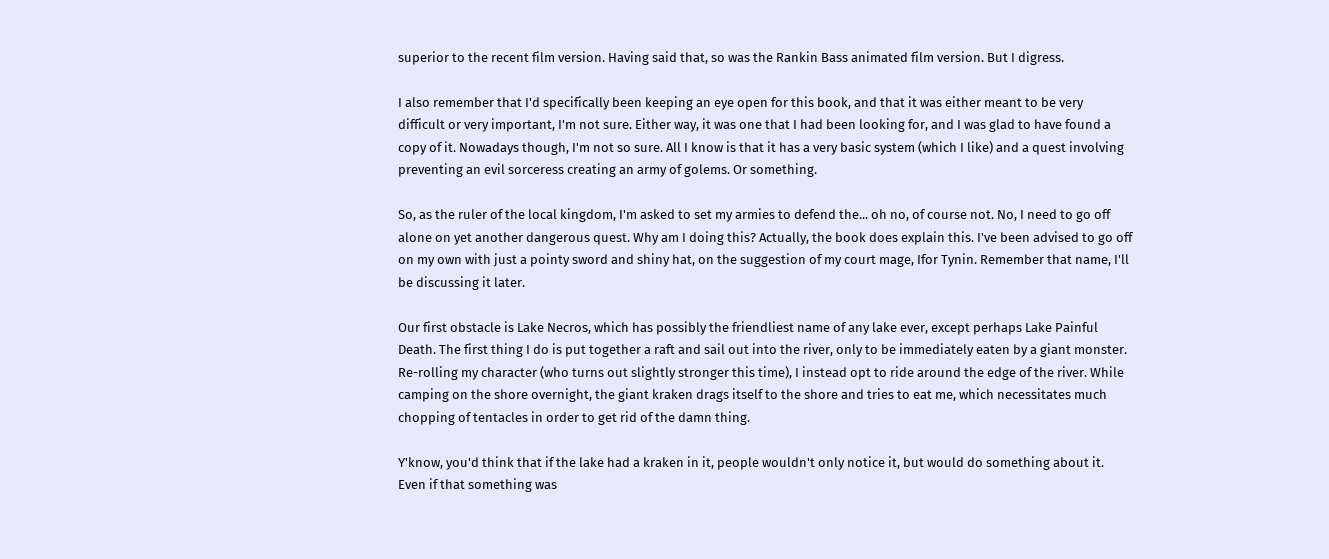superior to the recent film version. Having said that, so was the Rankin Bass animated film version. But I digress.

I also remember that I'd specifically been keeping an eye open for this book, and that it was either meant to be very difficult or very important, I'm not sure. Either way, it was one that I had been looking for, and I was glad to have found a copy of it. Nowadays though, I'm not so sure. All I know is that it has a very basic system (which I like) and a quest involving preventing an evil sorceress creating an army of golems. Or something.

So, as the ruler of the local kingdom, I'm asked to set my armies to defend the... oh no, of course not. No, I need to go off alone on yet another dangerous quest. Why am I doing this? Actually, the book does explain this. I've been advised to go off on my own with just a pointy sword and shiny hat, on the suggestion of my court mage, Ifor Tynin. Remember that name, I'll be discussing it later.

Our first obstacle is Lake Necros, which has possibly the friendliest name of any lake ever, except perhaps Lake Painful Death. The first thing I do is put together a raft and sail out into the river, only to be immediately eaten by a giant monster. Re-rolling my character (who turns out slightly stronger this time), I instead opt to ride around the edge of the river. While camping on the shore overnight, the giant kraken drags itself to the shore and tries to eat me, which necessitates much chopping of tentacles in order to get rid of the damn thing.

Y'know, you'd think that if the lake had a kraken in it, people wouldn't only notice it, but would do something about it. Even if that something was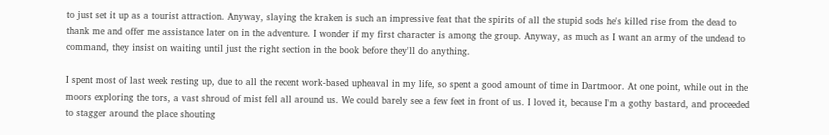to just set it up as a tourist attraction. Anyway, slaying the kraken is such an impressive feat that the spirits of all the stupid sods he's killed rise from the dead to thank me and offer me assistance later on in the adventure. I wonder if my first character is among the group. Anyway, as much as I want an army of the undead to command, they insist on waiting until just the right section in the book before they'll do anything.

I spent most of last week resting up, due to all the recent work-based upheaval in my life, so spent a good amount of time in Dartmoor. At one point, while out in the moors exploring the tors, a vast shroud of mist fell all around us. We could barely see a few feet in front of us. I loved it, because I'm a gothy bastard, and proceeded to stagger around the place shouting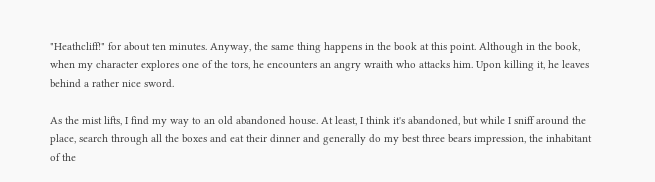"Heathcliff!" for about ten minutes. Anyway, the same thing happens in the book at this point. Although in the book, when my character explores one of the tors, he encounters an angry wraith who attacks him. Upon killing it, he leaves behind a rather nice sword.

As the mist lifts, I find my way to an old abandoned house. At least, I think it's abandoned, but while I sniff around the place, search through all the boxes and eat their dinner and generally do my best three bears impression, the inhabitant of the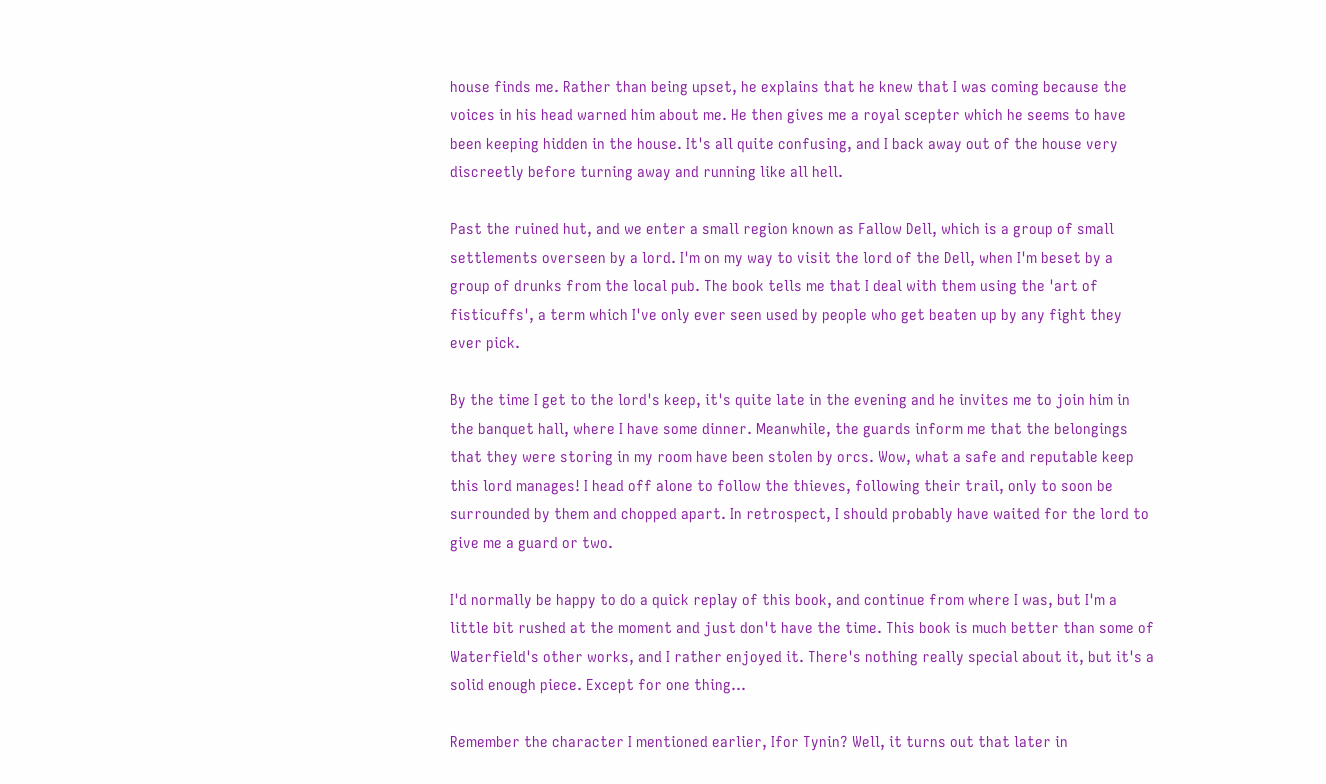house finds me. Rather than being upset, he explains that he knew that I was coming because the voices in his head warned him about me. He then gives me a royal scepter which he seems to have been keeping hidden in the house. It's all quite confusing, and I back away out of the house very discreetly before turning away and running like all hell.

Past the ruined hut, and we enter a small region known as Fallow Dell, which is a group of small settlements overseen by a lord. I'm on my way to visit the lord of the Dell, when I'm beset by a group of drunks from the local pub. The book tells me that I deal with them using the 'art of fisticuffs', a term which I've only ever seen used by people who get beaten up by any fight they ever pick.

By the time I get to the lord's keep, it's quite late in the evening and he invites me to join him in the banquet hall, where I have some dinner. Meanwhile, the guards inform me that the belongings that they were storing in my room have been stolen by orcs. Wow, what a safe and reputable keep this lord manages! I head off alone to follow the thieves, following their trail, only to soon be surrounded by them and chopped apart. In retrospect, I should probably have waited for the lord to give me a guard or two.

I'd normally be happy to do a quick replay of this book, and continue from where I was, but I'm a little bit rushed at the moment and just don't have the time. This book is much better than some of Waterfield's other works, and I rather enjoyed it. There's nothing really special about it, but it's a solid enough piece. Except for one thing...

Remember the character I mentioned earlier, Ifor Tynin? Well, it turns out that later in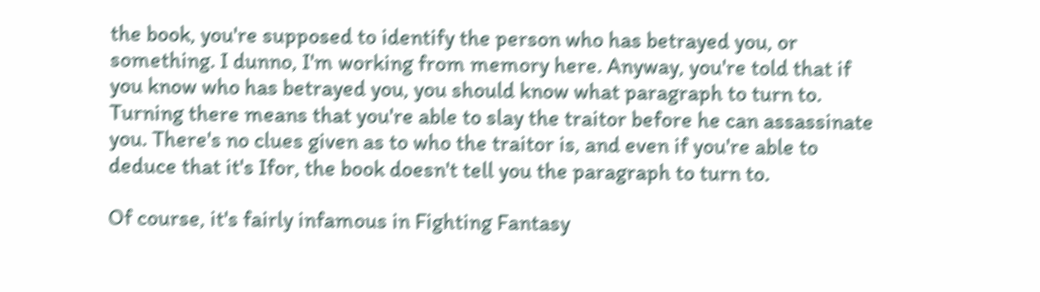the book, you're supposed to identify the person who has betrayed you, or something. I dunno, I'm working from memory here. Anyway, you're told that if you know who has betrayed you, you should know what paragraph to turn to. Turning there means that you're able to slay the traitor before he can assassinate you. There's no clues given as to who the traitor is, and even if you're able to deduce that it's Ifor, the book doesn't tell you the paragraph to turn to.

Of course, it's fairly infamous in Fighting Fantasy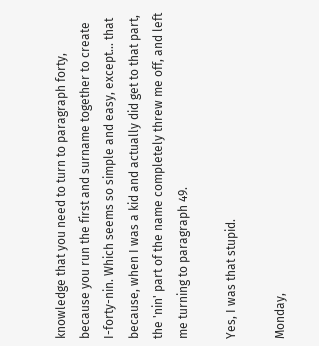knowledge that you need to turn to paragraph forty, because you run the first and surname together to create I-forty-nin. Which seems so simple and easy, except... that because, when I was a kid and actually did get to that part, the 'nin' part of the name completely threw me off, and left me turning to paragraph 49.

Yes, I was that stupid.

Monday,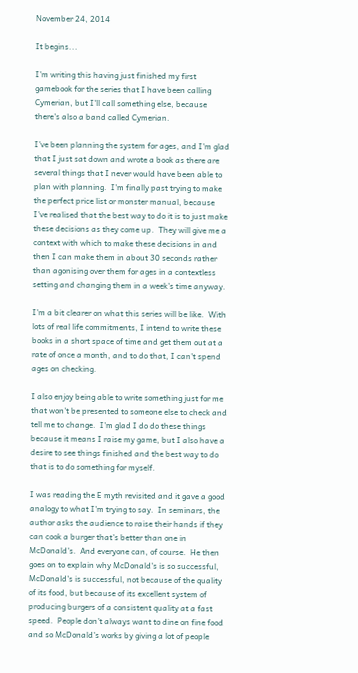November 24, 2014

It begins...

I'm writing this having just finished my first gamebook for the series that I have been calling Cymerian, but I'll call something else, because there's also a band called Cymerian.

I've been planning the system for ages, and I'm glad that I just sat down and wrote a book as there are several things that I never would have been able to plan with planning.  I'm finally past trying to make the perfect price list or monster manual, because I've realised that the best way to do it is to just make these decisions as they come up.  They will give me a context with which to make these decisions in and then I can make them in about 30 seconds rather than agonising over them for ages in a contextless setting and changing them in a week's time anyway.

I'm a bit clearer on what this series will be like.  With lots of real life commitments, I intend to write these books in a short space of time and get them out at a rate of once a month, and to do that, I can't spend ages on checking.

I also enjoy being able to write something just for me that won't be presented to someone else to check and tell me to change.  I'm glad I do do these things because it means I raise my game, but I also have a desire to see things finished and the best way to do that is to do something for myself.

I was reading the E myth revisited and it gave a good analogy to what I'm trying to say.  In seminars, the author asks the audience to raise their hands if they can cook a burger that's better than one in McDonald's.  And everyone can, of course.  He then goes on to explain why McDonald's is so successful,  McDonald's is successful, not because of the quality of its food, but because of its excellent system of producing burgers of a consistent quality at a fast speed.  People don't always want to dine on fine food and so McDonald's works by giving a lot of people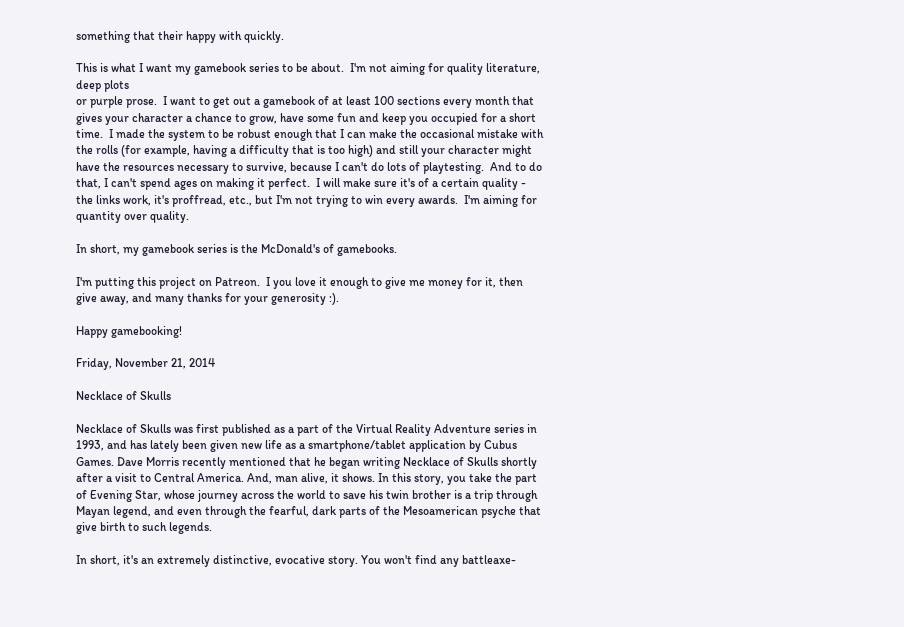something that their happy with quickly.

This is what I want my gamebook series to be about.  I'm not aiming for quality literature, deep plots
or purple prose.  I want to get out a gamebook of at least 100 sections every month that gives your character a chance to grow, have some fun and keep you occupied for a short time.  I made the system to be robust enough that I can make the occasional mistake with the rolls (for example, having a difficulty that is too high) and still your character might have the resources necessary to survive, because I can't do lots of playtesting.  And to do that, I can't spend ages on making it perfect.  I will make sure it's of a certain quality - the links work, it's proffread, etc., but I'm not trying to win every awards.  I'm aiming for quantity over quality.

In short, my gamebook series is the McDonald's of gamebooks.

I'm putting this project on Patreon.  I you love it enough to give me money for it, then give away, and many thanks for your generosity :).

Happy gamebooking!

Friday, November 21, 2014

Necklace of Skulls

Necklace of Skulls was first published as a part of the Virtual Reality Adventure series in 1993, and has lately been given new life as a smartphone/tablet application by Cubus Games. Dave Morris recently mentioned that he began writing Necklace of Skulls shortly after a visit to Central America. And, man alive, it shows. In this story, you take the part of Evening Star, whose journey across the world to save his twin brother is a trip through Mayan legend, and even through the fearful, dark parts of the Mesoamerican psyche that give birth to such legends.

In short, it's an extremely distinctive, evocative story. You won't find any battleaxe-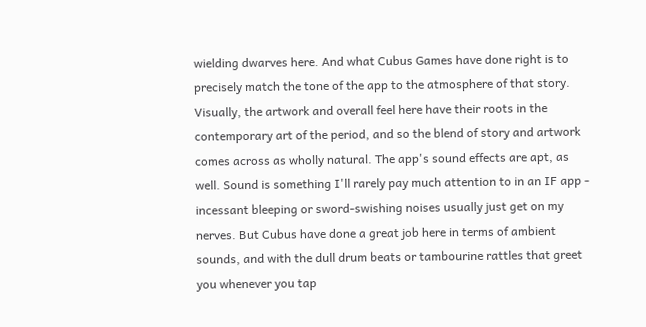wielding dwarves here. And what Cubus Games have done right is to precisely match the tone of the app to the atmosphere of that story. Visually, the artwork and overall feel here have their roots in the contemporary art of the period, and so the blend of story and artwork comes across as wholly natural. The app's sound effects are apt, as well. Sound is something I'll rarely pay much attention to in an IF app - incessant bleeping or sword-swishing noises usually just get on my nerves. But Cubus have done a great job here in terms of ambient sounds, and with the dull drum beats or tambourine rattles that greet you whenever you tap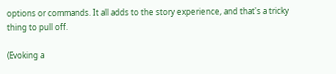options or commands. It all adds to the story experience, and that's a tricky thing to pull off.

(Evoking a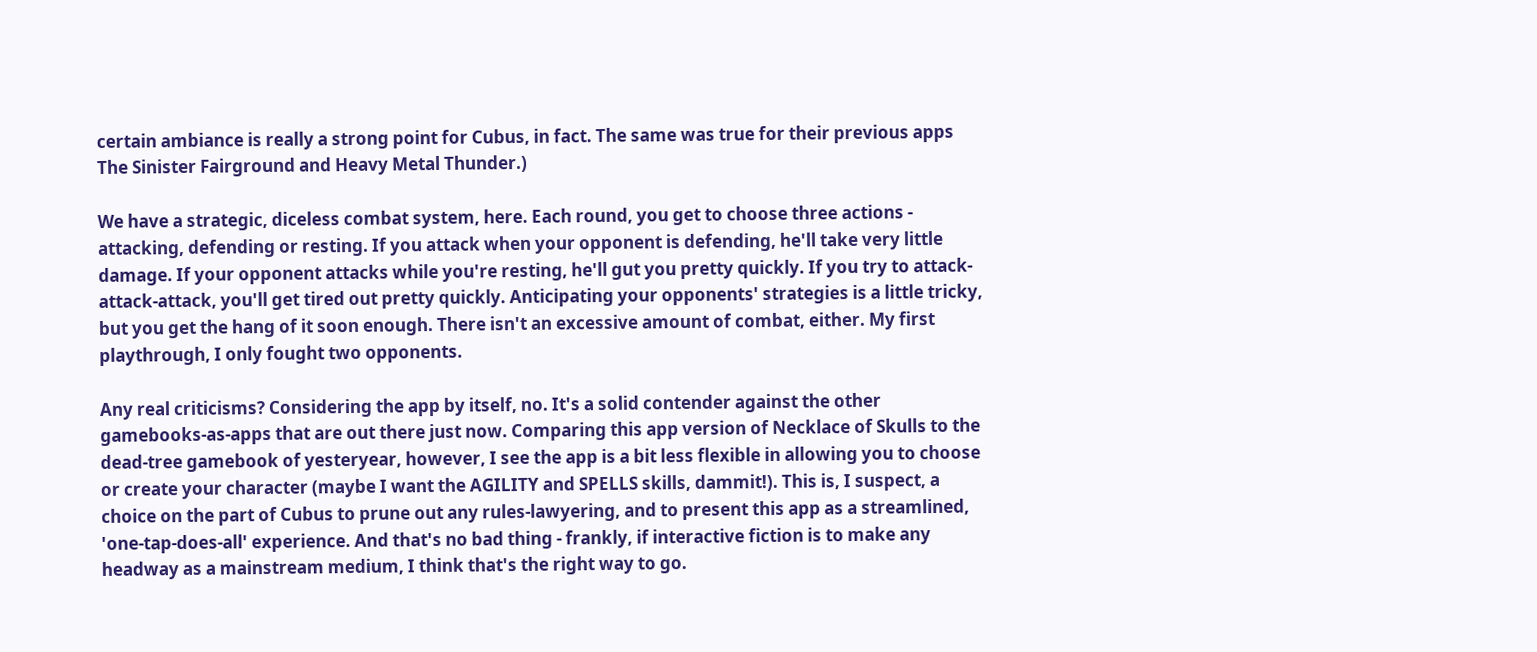certain ambiance is really a strong point for Cubus, in fact. The same was true for their previous apps The Sinister Fairground and Heavy Metal Thunder.)

We have a strategic, diceless combat system, here. Each round, you get to choose three actions - attacking, defending or resting. If you attack when your opponent is defending, he'll take very little damage. If your opponent attacks while you're resting, he'll gut you pretty quickly. If you try to attack-attack-attack, you'll get tired out pretty quickly. Anticipating your opponents' strategies is a little tricky, but you get the hang of it soon enough. There isn't an excessive amount of combat, either. My first playthrough, I only fought two opponents.

Any real criticisms? Considering the app by itself, no. It's a solid contender against the other gamebooks-as-apps that are out there just now. Comparing this app version of Necklace of Skulls to the dead-tree gamebook of yesteryear, however, I see the app is a bit less flexible in allowing you to choose or create your character (maybe I want the AGILITY and SPELLS skills, dammit!). This is, I suspect, a choice on the part of Cubus to prune out any rules-lawyering, and to present this app as a streamlined, 'one-tap-does-all' experience. And that's no bad thing - frankly, if interactive fiction is to make any headway as a mainstream medium, I think that's the right way to go.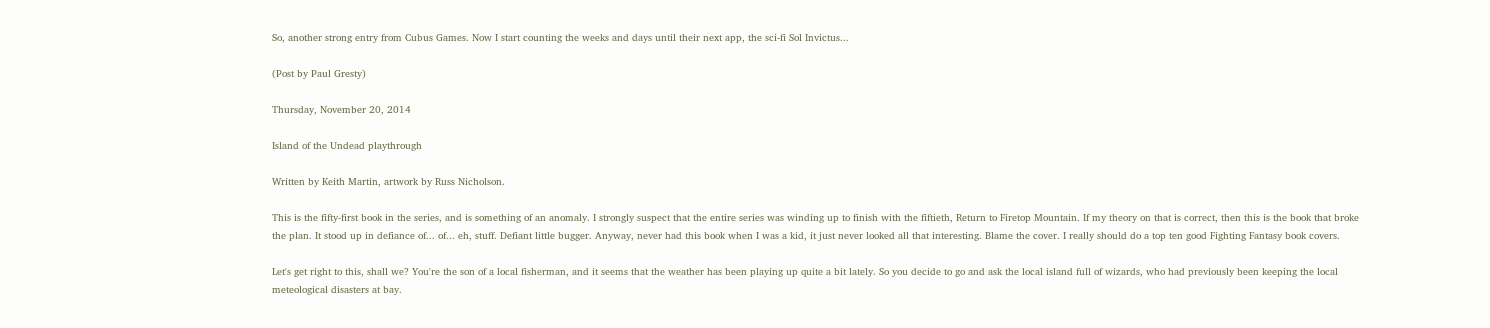So, another strong entry from Cubus Games. Now I start counting the weeks and days until their next app, the sci-fi Sol Invictus...

(Post by Paul Gresty)

Thursday, November 20, 2014

Island of the Undead playthrough

Written by Keith Martin, artwork by Russ Nicholson.

This is the fifty-first book in the series, and is something of an anomaly. I strongly suspect that the entire series was winding up to finish with the fiftieth, Return to Firetop Mountain. If my theory on that is correct, then this is the book that broke the plan. It stood up in defiance of... of... eh, stuff. Defiant little bugger. Anyway, never had this book when I was a kid, it just never looked all that interesting. Blame the cover. I really should do a top ten good Fighting Fantasy book covers.

Let's get right to this, shall we? You're the son of a local fisherman, and it seems that the weather has been playing up quite a bit lately. So you decide to go and ask the local island full of wizards, who had previously been keeping the local meteological disasters at bay.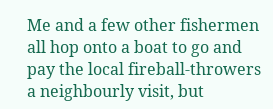Me and a few other fishermen all hop onto a boat to go and pay the local fireball-throwers a neighbourly visit, but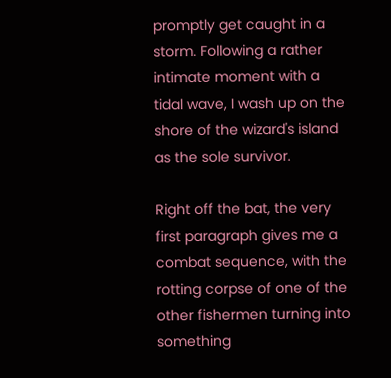promptly get caught in a storm. Following a rather intimate moment with a tidal wave, I wash up on the shore of the wizard's island as the sole survivor.

Right off the bat, the very first paragraph gives me a combat sequence, with the rotting corpse of one of the other fishermen turning into something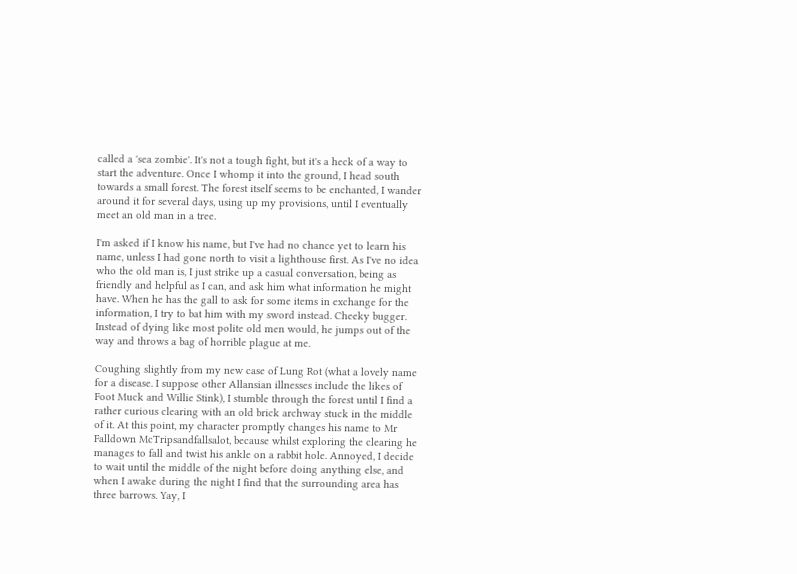called a 'sea zombie'. It's not a tough fight, but it's a heck of a way to start the adventure. Once I whomp it into the ground, I head south towards a small forest. The forest itself seems to be enchanted, I wander around it for several days, using up my provisions, until I eventually meet an old man in a tree.

I'm asked if I know his name, but I've had no chance yet to learn his name, unless I had gone north to visit a lighthouse first. As I've no idea who the old man is, I just strike up a casual conversation, being as friendly and helpful as I can, and ask him what information he might have. When he has the gall to ask for some items in exchange for the information, I try to bat him with my sword instead. Cheeky bugger. Instead of dying like most polite old men would, he jumps out of the way and throws a bag of horrible plague at me.

Coughing slightly from my new case of Lung Rot (what a lovely name for a disease. I suppose other Allansian illnesses include the likes of Foot Muck and Willie Stink), I stumble through the forest until I find a rather curious clearing with an old brick archway stuck in the middle of it. At this point, my character promptly changes his name to Mr Falldown McTripsandfallsalot, because whilst exploring the clearing he manages to fall and twist his ankle on a rabbit hole. Annoyed, I decide to wait until the middle of the night before doing anything else, and when I awake during the night I find that the surrounding area has three barrows. Yay, I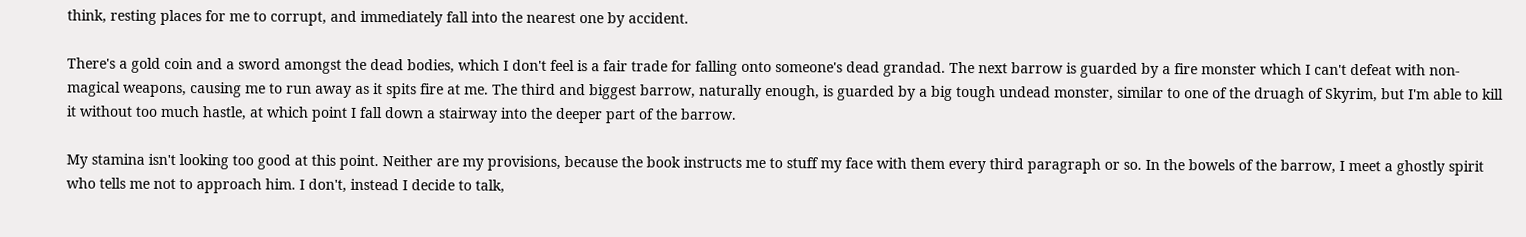think, resting places for me to corrupt, and immediately fall into the nearest one by accident.

There's a gold coin and a sword amongst the dead bodies, which I don't feel is a fair trade for falling onto someone's dead grandad. The next barrow is guarded by a fire monster which I can't defeat with non-magical weapons, causing me to run away as it spits fire at me. The third and biggest barrow, naturally enough, is guarded by a big tough undead monster, similar to one of the druagh of Skyrim, but I'm able to kill it without too much hastle, at which point I fall down a stairway into the deeper part of the barrow.

My stamina isn't looking too good at this point. Neither are my provisions, because the book instructs me to stuff my face with them every third paragraph or so. In the bowels of the barrow, I meet a ghostly spirit who tells me not to approach him. I don't, instead I decide to talk,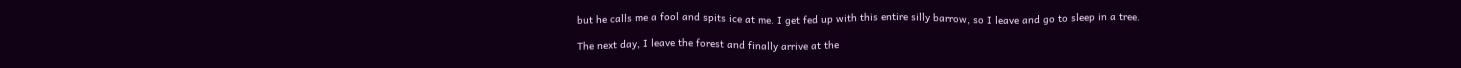but he calls me a fool and spits ice at me. I get fed up with this entire silly barrow, so I leave and go to sleep in a tree.

The next day, I leave the forest and finally arrive at the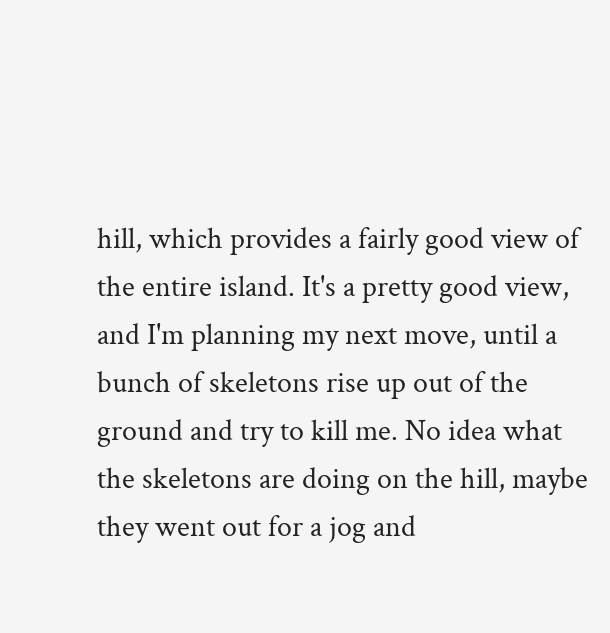hill, which provides a fairly good view of the entire island. It's a pretty good view, and I'm planning my next move, until a bunch of skeletons rise up out of the ground and try to kill me. No idea what the skeletons are doing on the hill, maybe they went out for a jog and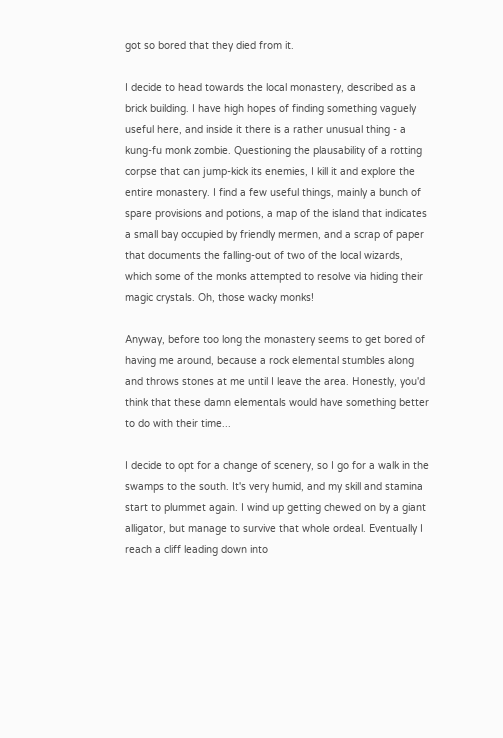got so bored that they died from it.

I decide to head towards the local monastery, described as a brick building. I have high hopes of finding something vaguely useful here, and inside it there is a rather unusual thing - a kung-fu monk zombie. Questioning the plausability of a rotting corpse that can jump-kick its enemies, I kill it and explore the entire monastery. I find a few useful things, mainly a bunch of spare provisions and potions, a map of the island that indicates a small bay occupied by friendly mermen, and a scrap of paper that documents the falling-out of two of the local wizards, which some of the monks attempted to resolve via hiding their magic crystals. Oh, those wacky monks!

Anyway, before too long the monastery seems to get bored of having me around, because a rock elemental stumbles along and throws stones at me until I leave the area. Honestly, you'd think that these damn elementals would have something better to do with their time...

I decide to opt for a change of scenery, so I go for a walk in the swamps to the south. It's very humid, and my skill and stamina start to plummet again. I wind up getting chewed on by a giant alligator, but manage to survive that whole ordeal. Eventually I reach a cliff leading down into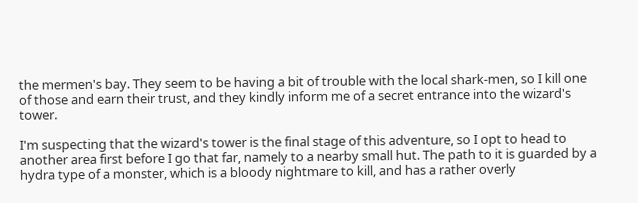the mermen's bay. They seem to be having a bit of trouble with the local shark-men, so I kill one of those and earn their trust, and they kindly inform me of a secret entrance into the wizard's tower.

I'm suspecting that the wizard's tower is the final stage of this adventure, so I opt to head to another area first before I go that far, namely to a nearby small hut. The path to it is guarded by a hydra type of a monster, which is a bloody nightmare to kill, and has a rather overly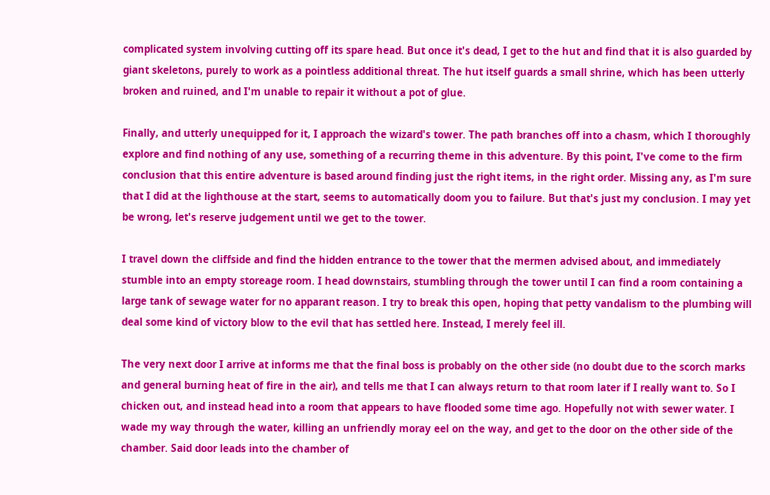complicated system involving cutting off its spare head. But once it's dead, I get to the hut and find that it is also guarded by giant skeletons, purely to work as a pointless additional threat. The hut itself guards a small shrine, which has been utterly broken and ruined, and I'm unable to repair it without a pot of glue.

Finally, and utterly unequipped for it, I approach the wizard's tower. The path branches off into a chasm, which I thoroughly explore and find nothing of any use, something of a recurring theme in this adventure. By this point, I've come to the firm conclusion that this entire adventure is based around finding just the right items, in the right order. Missing any, as I'm sure that I did at the lighthouse at the start, seems to automatically doom you to failure. But that's just my conclusion. I may yet be wrong, let's reserve judgement until we get to the tower.

I travel down the cliffside and find the hidden entrance to the tower that the mermen advised about, and immediately stumble into an empty storeage room. I head downstairs, stumbling through the tower until I can find a room containing a large tank of sewage water for no apparant reason. I try to break this open, hoping that petty vandalism to the plumbing will deal some kind of victory blow to the evil that has settled here. Instead, I merely feel ill.

The very next door I arrive at informs me that the final boss is probably on the other side (no doubt due to the scorch marks and general burning heat of fire in the air), and tells me that I can always return to that room later if I really want to. So I chicken out, and instead head into a room that appears to have flooded some time ago. Hopefully not with sewer water. I wade my way through the water, killing an unfriendly moray eel on the way, and get to the door on the other side of the chamber. Said door leads into the chamber of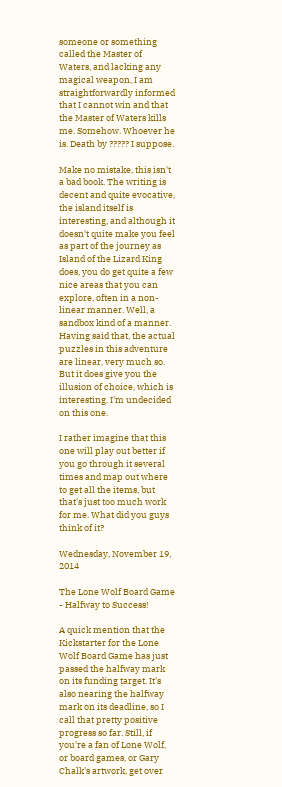someone or something called the Master of Waters, and lacking any magical weapon, I am straightforwardly informed that I cannot win and that the Master of Waters kills me. Somehow. Whoever he is. Death by ????? I suppose.

Make no mistake, this isn't a bad book. The writing is decent and quite evocative, the island itself is interesting, and although it doesn't quite make you feel as part of the journey as Island of the Lizard King does, you do get quite a few nice areas that you can explore, often in a non-linear manner. Well, a sandbox kind of a manner. Having said that, the actual puzzles in this adventure are linear, very much so. But it does give you the illusion of choice, which is interesting. I'm undecided on this one.

I rather imagine that this one will play out better if you go through it several times and map out where to get all the items, but that's just too much work for me. What did you guys think of it?

Wednesday, November 19, 2014

The Lone Wolf Board Game - Halfway to Success!

A quick mention that the Kickstarter for the Lone Wolf Board Game has just passed the halfway mark on its funding target. It's also nearing the halfway mark on its deadline, so I call that pretty positive progress so far. Still, if you're a fan of Lone Wolf, or board games, or Gary Chalk's artwork, get over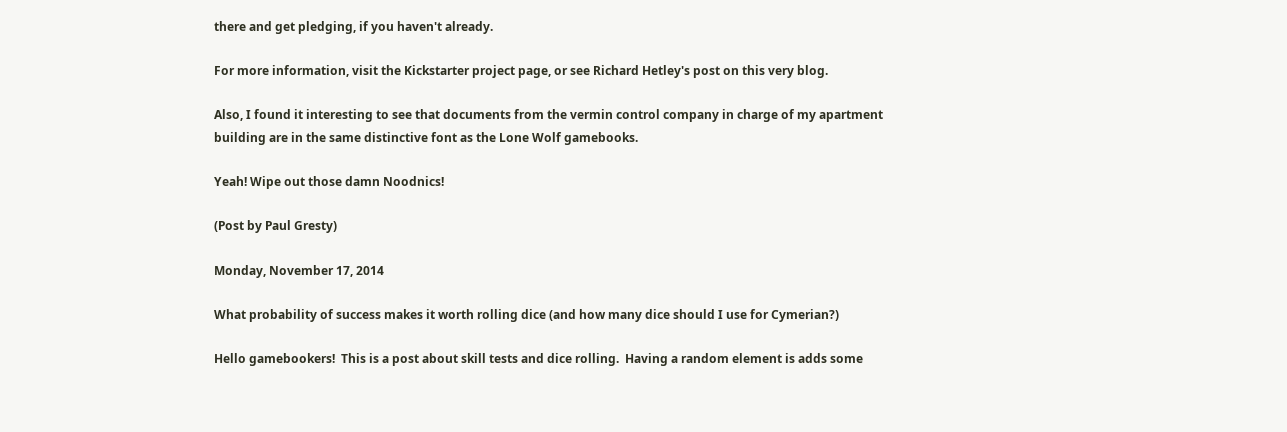there and get pledging, if you haven't already.

For more information, visit the Kickstarter project page, or see Richard Hetley's post on this very blog.

Also, I found it interesting to see that documents from the vermin control company in charge of my apartment building are in the same distinctive font as the Lone Wolf gamebooks.

Yeah! Wipe out those damn Noodnics!

(Post by Paul Gresty)

Monday, November 17, 2014

What probability of success makes it worth rolling dice (and how many dice should I use for Cymerian?)

Hello gamebookers!  This is a post about skill tests and dice rolling.  Having a random element is adds some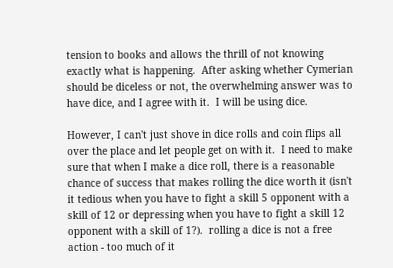tension to books and allows the thrill of not knowing exactly what is happening.  After asking whether Cymerian should be diceless or not, the overwhelming answer was to have dice, and I agree with it.  I will be using dice.

However, I can't just shove in dice rolls and coin flips all over the place and let people get on with it.  I need to make sure that when I make a dice roll, there is a reasonable chance of success that makes rolling the dice worth it (isn't it tedious when you have to fight a skill 5 opponent with a skill of 12 or depressing when you have to fight a skill 12 opponent with a skill of 1?).  rolling a dice is not a free action - too much of it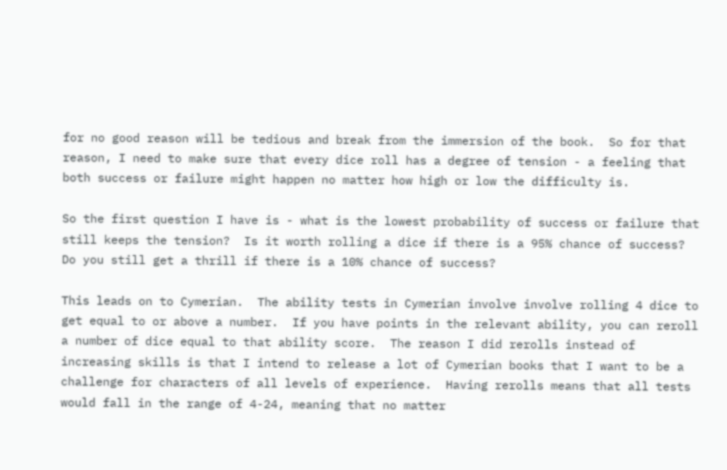for no good reason will be tedious and break from the immersion of the book.  So for that reason, I need to make sure that every dice roll has a degree of tension - a feeling that both success or failure might happen no matter how high or low the difficulty is.

So the first question I have is - what is the lowest probability of success or failure that still keeps the tension?  Is it worth rolling a dice if there is a 95% chance of success?  Do you still get a thrill if there is a 10% chance of success?

This leads on to Cymerian.  The ability tests in Cymerian involve involve rolling 4 dice to get equal to or above a number.  If you have points in the relevant ability, you can reroll a number of dice equal to that ability score.  The reason I did rerolls instead of increasing skills is that I intend to release a lot of Cymerian books that I want to be a challenge for characters of all levels of experience.  Having rerolls means that all tests would fall in the range of 4-24, meaning that no matter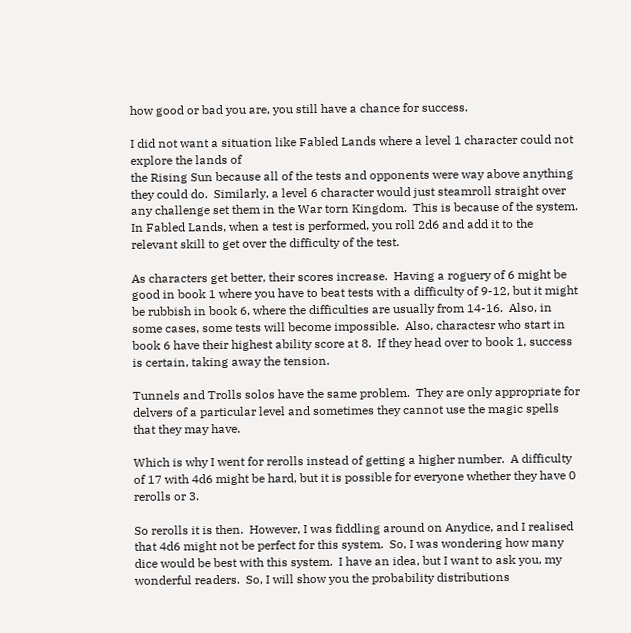how good or bad you are, you still have a chance for success.

I did not want a situation like Fabled Lands where a level 1 character could not explore the lands of
the Rising Sun because all of the tests and opponents were way above anything they could do.  Similarly, a level 6 character would just steamroll straight over any challenge set them in the War torn Kingdom.  This is because of the system.  In Fabled Lands, when a test is performed, you roll 2d6 and add it to the relevant skill to get over the difficulty of the test.

As characters get better, their scores increase.  Having a roguery of 6 might be good in book 1 where you have to beat tests with a difficulty of 9-12, but it might be rubbish in book 6, where the difficulties are usually from 14-16.  Also, in some cases, some tests will become impossible.  Also, charactesr who start in book 6 have their highest ability score at 8.  If they head over to book 1, success is certain, taking away the tension.

Tunnels and Trolls solos have the same problem.  They are only appropriate for delvers of a particular level and sometimes they cannot use the magic spells that they may have.

Which is why I went for rerolls instead of getting a higher number.  A difficulty of 17 with 4d6 might be hard, but it is possible for everyone whether they have 0 rerolls or 3.

So rerolls it is then.  However, I was fiddling around on Anydice, and I realised that 4d6 might not be perfect for this system.  So, I was wondering how many dice would be best with this system.  I have an idea, but I want to ask you, my wonderful readers.  So, I will show you the probability distributions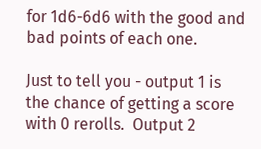for 1d6-6d6 with the good and bad points of each one.

Just to tell you - output 1 is the chance of getting a score with 0 rerolls.  Output 2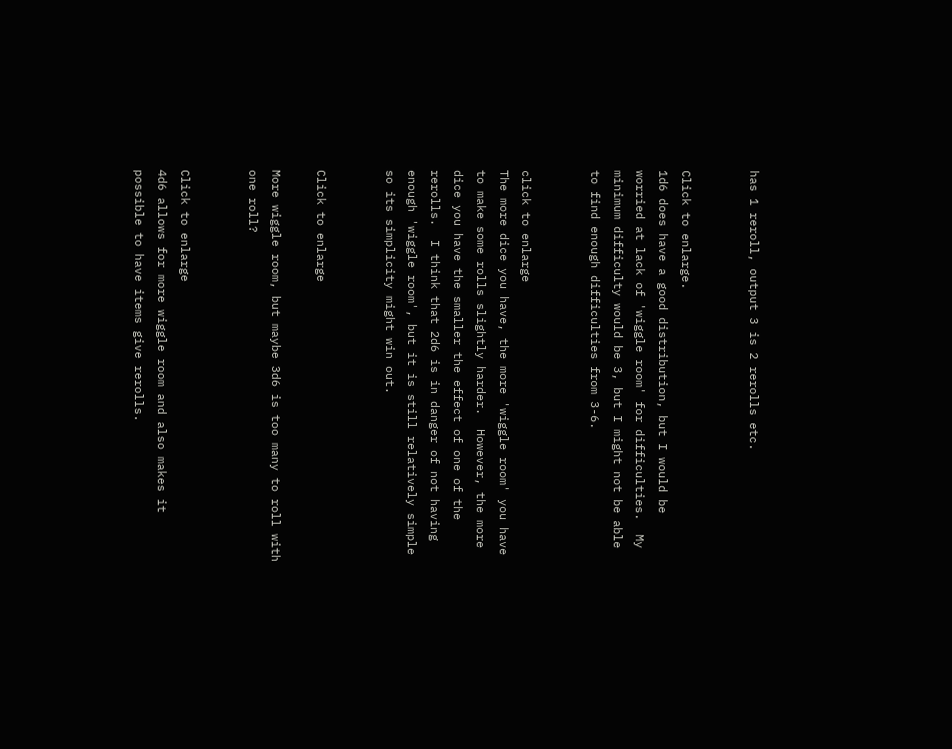has 1 reroll, output 3 is 2 rerolls etc.


Click to enlarge.
1d6 does have a good distribution, but I would be worried at lack of 'wiggle room' for difficulties.  My minimum difficulty would be 3, but I might not be able to find enough difficulties from 3-6.


click to enlarge
The more dice you have, the more 'wiggle room' you have to make some rolls slightly harder.  However, the more dice you have the smaller the effect of one of the rerolls.  I think that 2d6 is in danger of not having enough 'wiggle room', but it is still relatively simple so its simplicity might win out.


Click to enlarge

More wiggle room, but maybe 3d6 is too many to roll with one roll?


Click to enlarge
4d6 allows for more wiggle room and also makes it possible to have items give rerolls.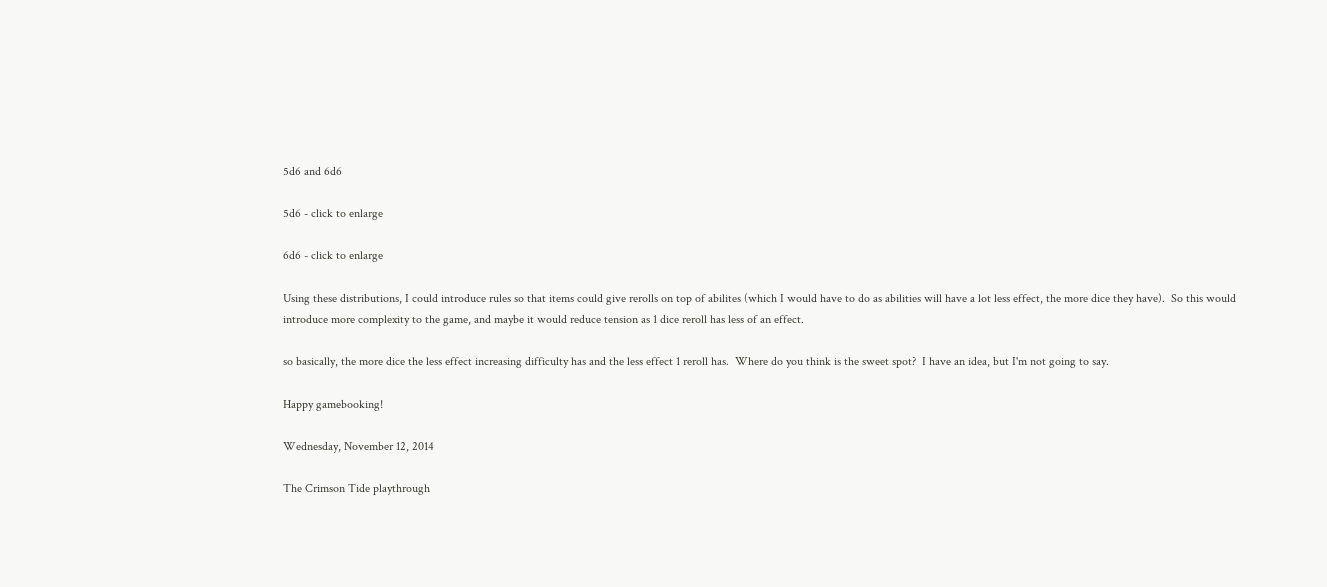5d6 and 6d6

5d6 - click to enlarge

6d6 - click to enlarge

Using these distributions, I could introduce rules so that items could give rerolls on top of abilites (which I would have to do as abilities will have a lot less effect, the more dice they have).  So this would introduce more complexity to the game, and maybe it would reduce tension as 1 dice reroll has less of an effect.

so basically, the more dice the less effect increasing difficulty has and the less effect 1 reroll has.  Where do you think is the sweet spot?  I have an idea, but I'm not going to say.

Happy gamebooking!

Wednesday, November 12, 2014

The Crimson Tide playthrough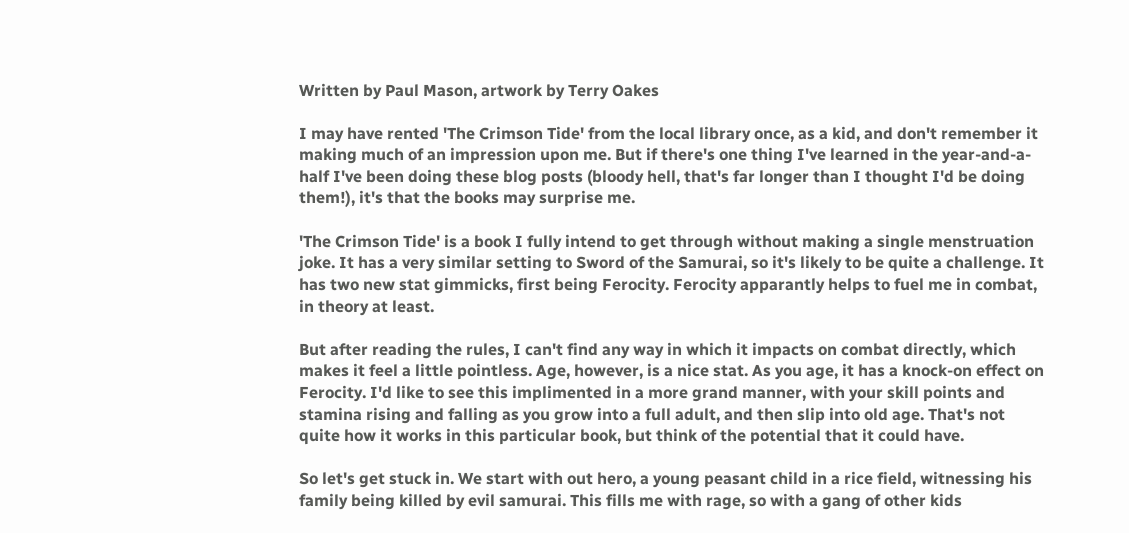Written by Paul Mason, artwork by Terry Oakes

I may have rented 'The Crimson Tide' from the local library once, as a kid, and don't remember it making much of an impression upon me. But if there's one thing I've learned in the year-and-a-half I've been doing these blog posts (bloody hell, that's far longer than I thought I'd be doing them!), it's that the books may surprise me.

'The Crimson Tide' is a book I fully intend to get through without making a single menstruation joke. It has a very similar setting to Sword of the Samurai, so it's likely to be quite a challenge. It has two new stat gimmicks, first being Ferocity. Ferocity apparantly helps to fuel me in combat, in theory at least.

But after reading the rules, I can't find any way in which it impacts on combat directly, which makes it feel a little pointless. Age, however, is a nice stat. As you age, it has a knock-on effect on Ferocity. I'd like to see this implimented in a more grand manner, with your skill points and stamina rising and falling as you grow into a full adult, and then slip into old age. That's not quite how it works in this particular book, but think of the potential that it could have.

So let's get stuck in. We start with out hero, a young peasant child in a rice field, witnessing his family being killed by evil samurai. This fills me with rage, so with a gang of other kids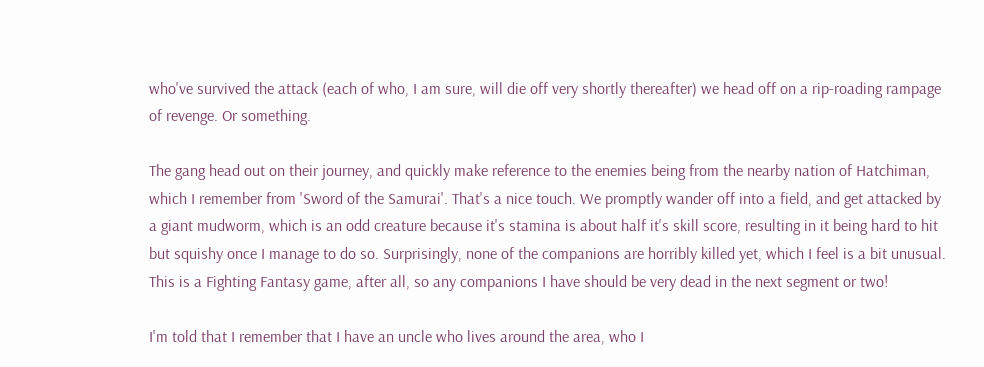who've survived the attack (each of who, I am sure, will die off very shortly thereafter) we head off on a rip-roading rampage of revenge. Or something.

The gang head out on their journey, and quickly make reference to the enemies being from the nearby nation of Hatchiman, which I remember from 'Sword of the Samurai'. That's a nice touch. We promptly wander off into a field, and get attacked by a giant mudworm, which is an odd creature because it's stamina is about half it's skill score, resulting in it being hard to hit but squishy once I manage to do so. Surprisingly, none of the companions are horribly killed yet, which I feel is a bit unusual. This is a Fighting Fantasy game, after all, so any companions I have should be very dead in the next segment or two!

I'm told that I remember that I have an uncle who lives around the area, who I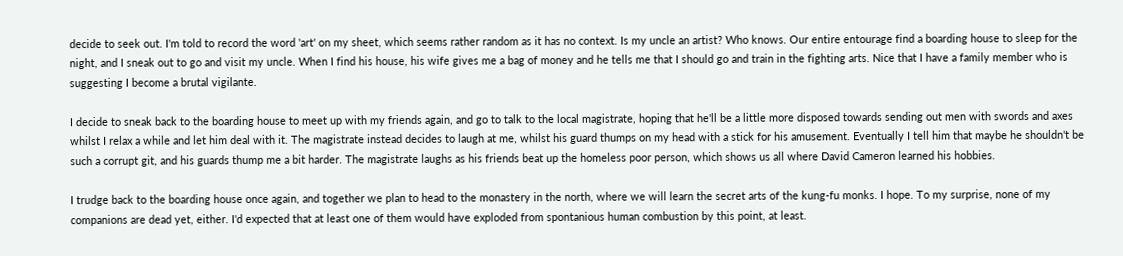decide to seek out. I'm told to record the word 'art' on my sheet, which seems rather random as it has no context. Is my uncle an artist? Who knows. Our entire entourage find a boarding house to sleep for the night, and I sneak out to go and visit my uncle. When I find his house, his wife gives me a bag of money and he tells me that I should go and train in the fighting arts. Nice that I have a family member who is suggesting I become a brutal vigilante.

I decide to sneak back to the boarding house to meet up with my friends again, and go to talk to the local magistrate, hoping that he'll be a little more disposed towards sending out men with swords and axes whilst I relax a while and let him deal with it. The magistrate instead decides to laugh at me, whilst his guard thumps on my head with a stick for his amusement. Eventually I tell him that maybe he shouldn't be such a corrupt git, and his guards thump me a bit harder. The magistrate laughs as his friends beat up the homeless poor person, which shows us all where David Cameron learned his hobbies.

I trudge back to the boarding house once again, and together we plan to head to the monastery in the north, where we will learn the secret arts of the kung-fu monks. I hope. To my surprise, none of my companions are dead yet, either. I'd expected that at least one of them would have exploded from spontanious human combustion by this point, at least.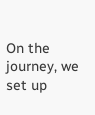On the journey, we set up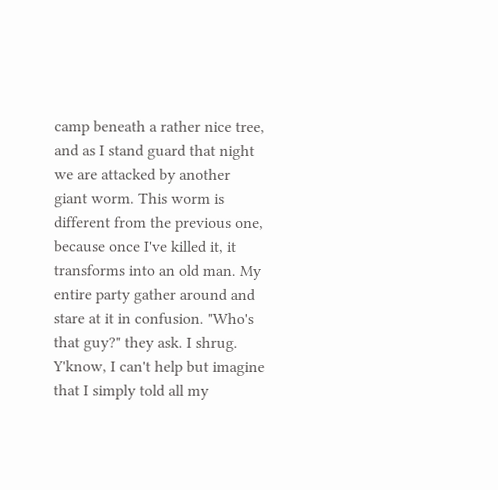camp beneath a rather nice tree, and as I stand guard that night we are attacked by another giant worm. This worm is different from the previous one, because once I've killed it, it transforms into an old man. My entire party gather around and stare at it in confusion. "Who's that guy?" they ask. I shrug. Y'know, I can't help but imagine that I simply told all my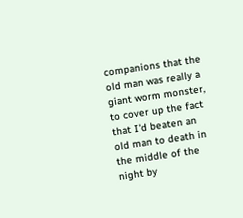companions that the old man was really a giant worm monster, to cover up the fact that I'd beaten an old man to death in the middle of the night by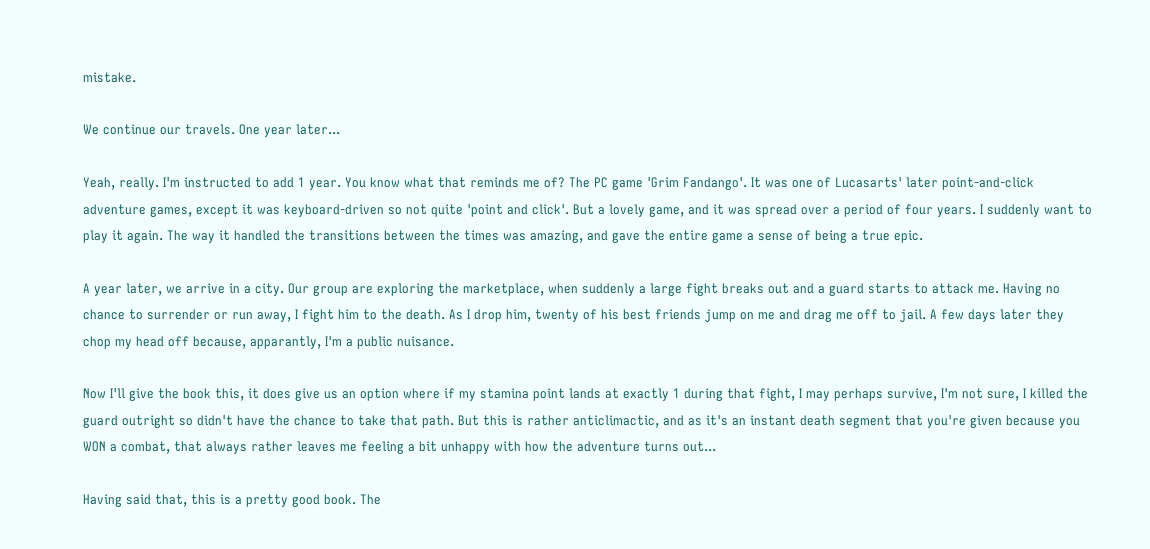mistake.

We continue our travels. One year later...

Yeah, really. I'm instructed to add 1 year. You know what that reminds me of? The PC game 'Grim Fandango'. It was one of Lucasarts' later point-and-click adventure games, except it was keyboard-driven so not quite 'point and click'. But a lovely game, and it was spread over a period of four years. I suddenly want to play it again. The way it handled the transitions between the times was amazing, and gave the entire game a sense of being a true epic.

A year later, we arrive in a city. Our group are exploring the marketplace, when suddenly a large fight breaks out and a guard starts to attack me. Having no chance to surrender or run away, I fight him to the death. As I drop him, twenty of his best friends jump on me and drag me off to jail. A few days later they chop my head off because, apparantly, I'm a public nuisance.

Now I'll give the book this, it does give us an option where if my stamina point lands at exactly 1 during that fight, I may perhaps survive, I'm not sure, I killed the guard outright so didn't have the chance to take that path. But this is rather anticlimactic, and as it's an instant death segment that you're given because you WON a combat, that always rather leaves me feeling a bit unhappy with how the adventure turns out...

Having said that, this is a pretty good book. The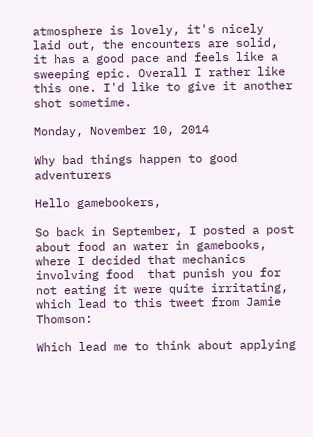atmosphere is lovely, it's nicely laid out, the encounters are solid, it has a good pace and feels like a sweeping epic. Overall I rather like this one. I'd like to give it another shot sometime.

Monday, November 10, 2014

Why bad things happen to good adventurers

Hello gamebookers,

So back in September, I posted a post about food an water in gamebooks, where I decided that mechanics involving food  that punish you for not eating it were quite irritating, which lead to this tweet from Jamie Thomson:

Which lead me to think about applying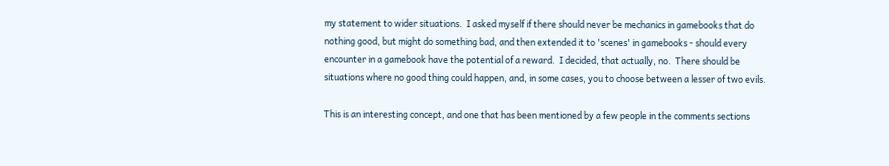my statement to wider situations.  I asked myself if there should never be mechanics in gamebooks that do nothing good, but might do something bad, and then extended it to 'scenes' in gamebooks - should every encounter in a gamebook have the potential of a reward.  I decided, that actually, no.  There should be situations where no good thing could happen, and, in some cases, you to choose between a lesser of two evils.

This is an interesting concept, and one that has been mentioned by a few people in the comments sections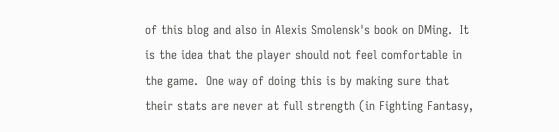of this blog and also in Alexis Smolensk's book on DMing.  It is the idea that the player should not feel comfortable in the game.  One way of doing this is by making sure that their stats are never at full strength (in Fighting Fantasy,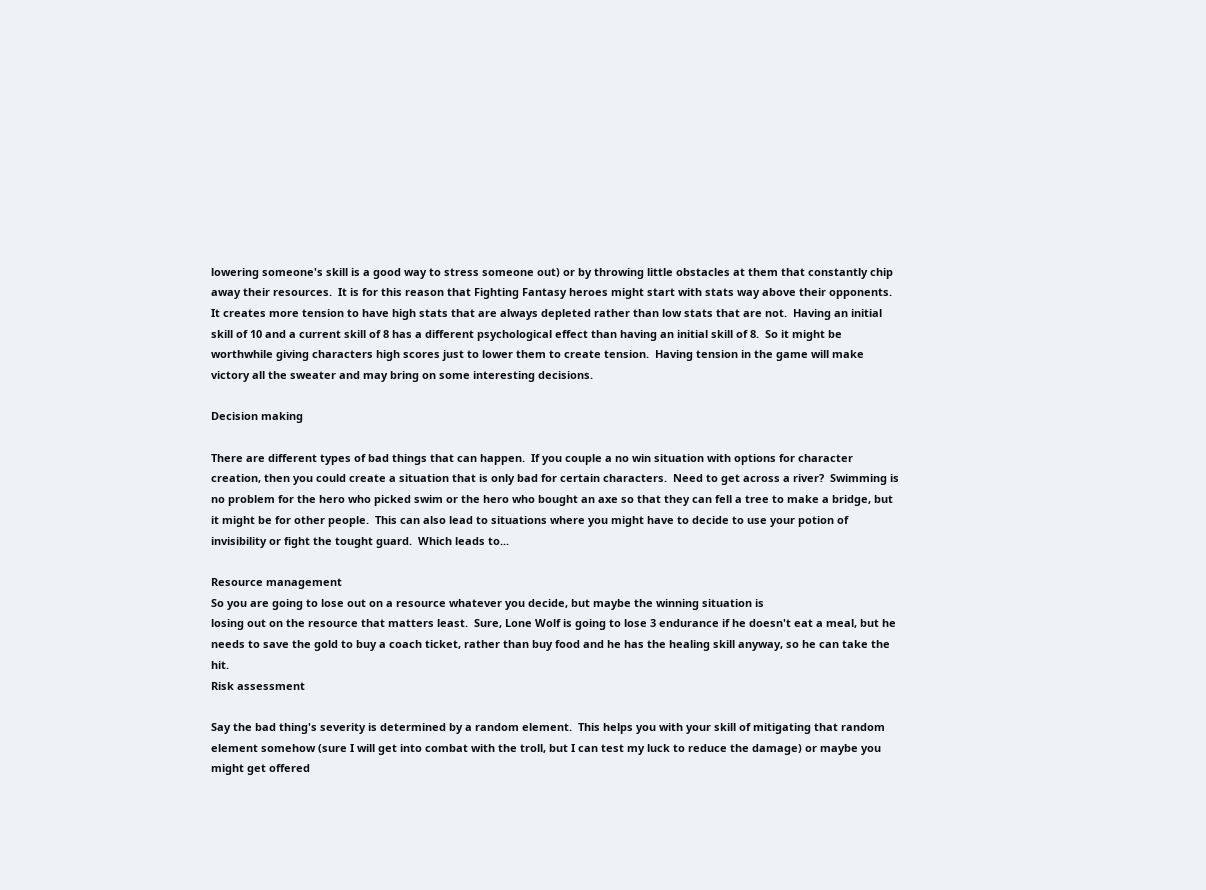lowering someone's skill is a good way to stress someone out) or by throwing little obstacles at them that constantly chip away their resources.  It is for this reason that Fighting Fantasy heroes might start with stats way above their opponents.  It creates more tension to have high stats that are always depleted rather than low stats that are not.  Having an initial skill of 10 and a current skill of 8 has a different psychological effect than having an initial skill of 8.  So it might be worthwhile giving characters high scores just to lower them to create tension.  Having tension in the game will make victory all the sweater and may bring on some interesting decisions.

Decision making

There are different types of bad things that can happen.  If you couple a no win situation with options for character creation, then you could create a situation that is only bad for certain characters.  Need to get across a river?  Swimming is no problem for the hero who picked swim or the hero who bought an axe so that they can fell a tree to make a bridge, but it might be for other people.  This can also lead to situations where you might have to decide to use your potion of invisibility or fight the tought guard.  Which leads to...

Resource management
So you are going to lose out on a resource whatever you decide, but maybe the winning situation is
losing out on the resource that matters least.  Sure, Lone Wolf is going to lose 3 endurance if he doesn't eat a meal, but he needs to save the gold to buy a coach ticket, rather than buy food and he has the healing skill anyway, so he can take the hit.
Risk assessment

Say the bad thing's severity is determined by a random element.  This helps you with your skill of mitigating that random element somehow (sure I will get into combat with the troll, but I can test my luck to reduce the damage) or maybe you might get offered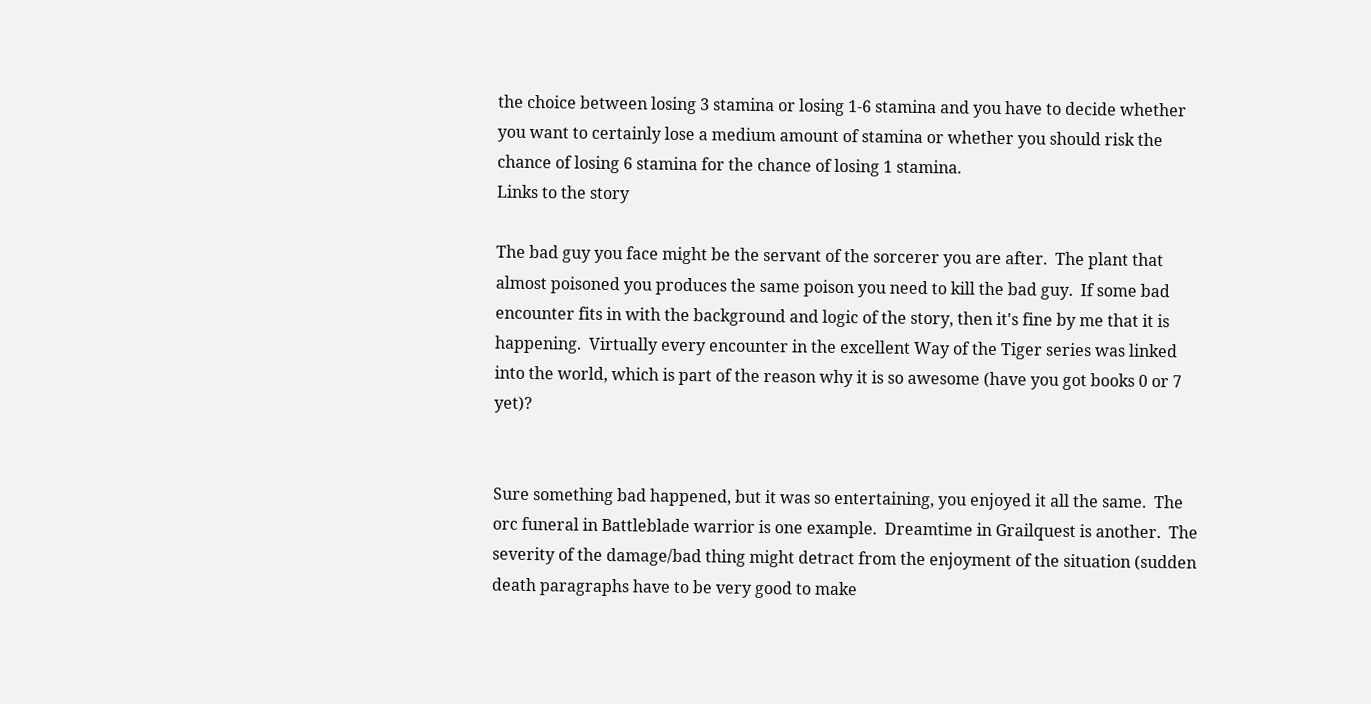the choice between losing 3 stamina or losing 1-6 stamina and you have to decide whether you want to certainly lose a medium amount of stamina or whether you should risk the chance of losing 6 stamina for the chance of losing 1 stamina.
Links to the story

The bad guy you face might be the servant of the sorcerer you are after.  The plant that almost poisoned you produces the same poison you need to kill the bad guy.  If some bad encounter fits in with the background and logic of the story, then it's fine by me that it is happening.  Virtually every encounter in the excellent Way of the Tiger series was linked into the world, which is part of the reason why it is so awesome (have you got books 0 or 7 yet)?


Sure something bad happened, but it was so entertaining, you enjoyed it all the same.  The orc funeral in Battleblade warrior is one example.  Dreamtime in Grailquest is another.  The severity of the damage/bad thing might detract from the enjoyment of the situation (sudden death paragraphs have to be very good to make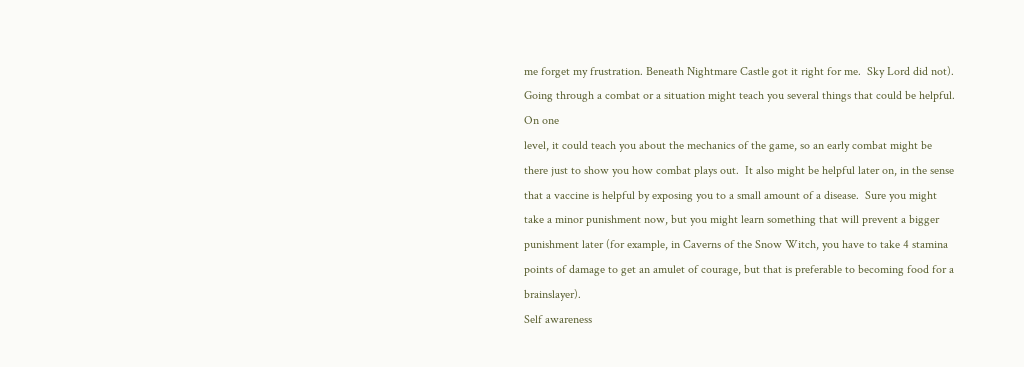me forget my frustration. Beneath Nightmare Castle got it right for me.  Sky Lord did not).
Going through a combat or a situation might teach you several things that could be helpful.  On one
level, it could teach you about the mechanics of the game, so an early combat might be there just to show you how combat plays out.  It also might be helpful later on, in the sense that a vaccine is helpful by exposing you to a small amount of a disease.  Sure you might take a minor punishment now, but you might learn something that will prevent a bigger punishment later (for example, in Caverns of the Snow Witch, you have to take 4 stamina points of damage to get an amulet of courage, but that is preferable to becoming food for a brainslayer).
Self awareness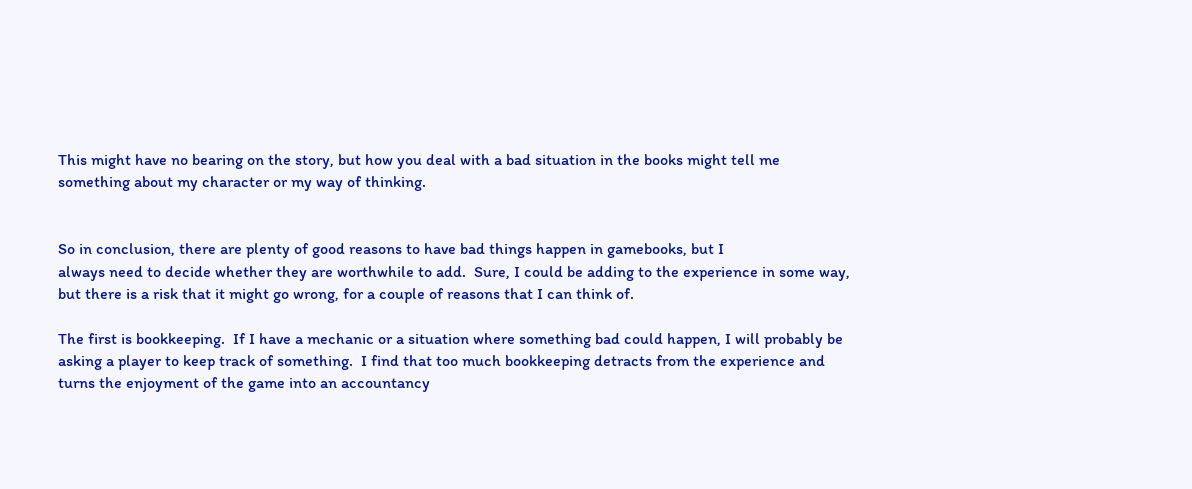This might have no bearing on the story, but how you deal with a bad situation in the books might tell me something about my character or my way of thinking.


So in conclusion, there are plenty of good reasons to have bad things happen in gamebooks, but I
always need to decide whether they are worthwhile to add.  Sure, I could be adding to the experience in some way, but there is a risk that it might go wrong, for a couple of reasons that I can think of.

The first is bookkeeping.  If I have a mechanic or a situation where something bad could happen, I will probably be asking a player to keep track of something.  I find that too much bookkeeping detracts from the experience and turns the enjoyment of the game into an accountancy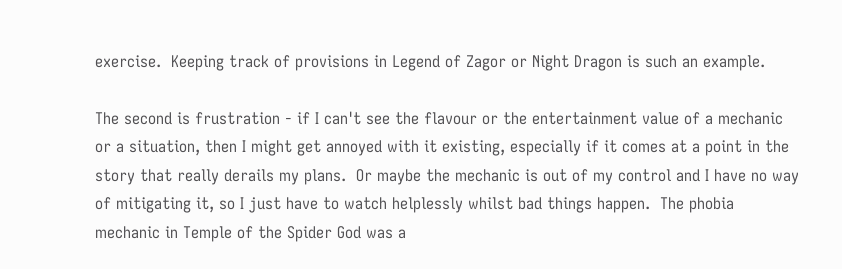exercise.  Keeping track of provisions in Legend of Zagor or Night Dragon is such an example.

The second is frustration - if I can't see the flavour or the entertainment value of a mechanic or a situation, then I might get annoyed with it existing, especially if it comes at a point in the story that really derails my plans.  Or maybe the mechanic is out of my control and I have no way of mitigating it, so I just have to watch helplessly whilst bad things happen.  The phobia mechanic in Temple of the Spider God was a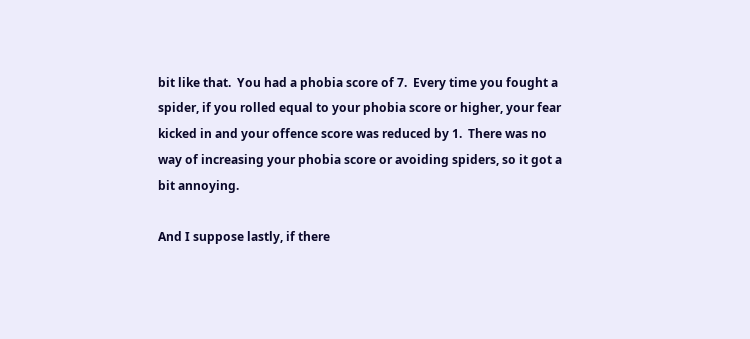bit like that.  You had a phobia score of 7.  Every time you fought a spider, if you rolled equal to your phobia score or higher, your fear kicked in and your offence score was reduced by 1.  There was no way of increasing your phobia score or avoiding spiders, so it got a bit annoying.

And I suppose lastly, if there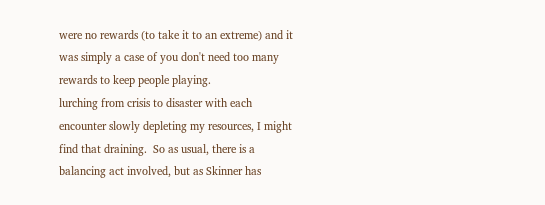were no rewards (to take it to an extreme) and it was simply a case of you don't need too many rewards to keep people playing.
lurching from crisis to disaster with each encounter slowly depleting my resources, I might find that draining.  So as usual, there is a balancing act involved, but as Skinner has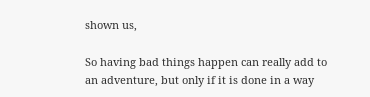shown us,

So having bad things happen can really add to an adventure, but only if it is done in a way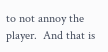to not annoy the player.  And that is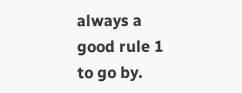always a good rule 1 to go by.